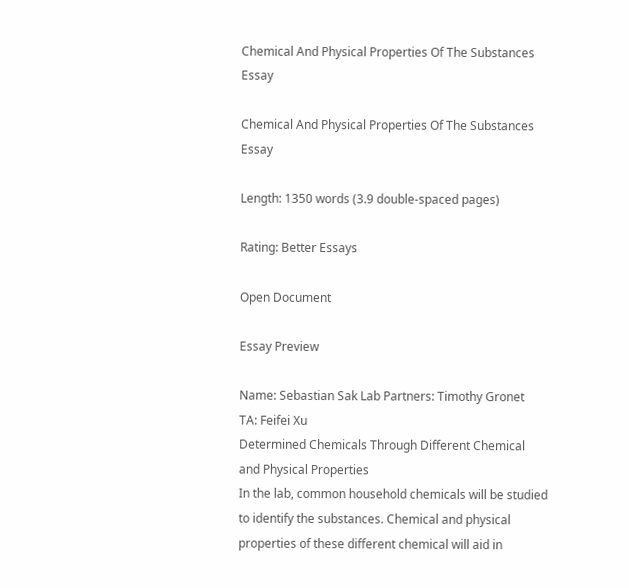Chemical And Physical Properties Of The Substances Essay

Chemical And Physical Properties Of The Substances Essay

Length: 1350 words (3.9 double-spaced pages)

Rating: Better Essays

Open Document

Essay Preview

Name: Sebastian Sak Lab Partners: Timothy Gronet
TA: Feifei Xu
Determined Chemicals Through Different Chemical and Physical Properties
In the lab, common household chemicals will be studied to identify the substances. Chemical and physical properties of these different chemical will aid in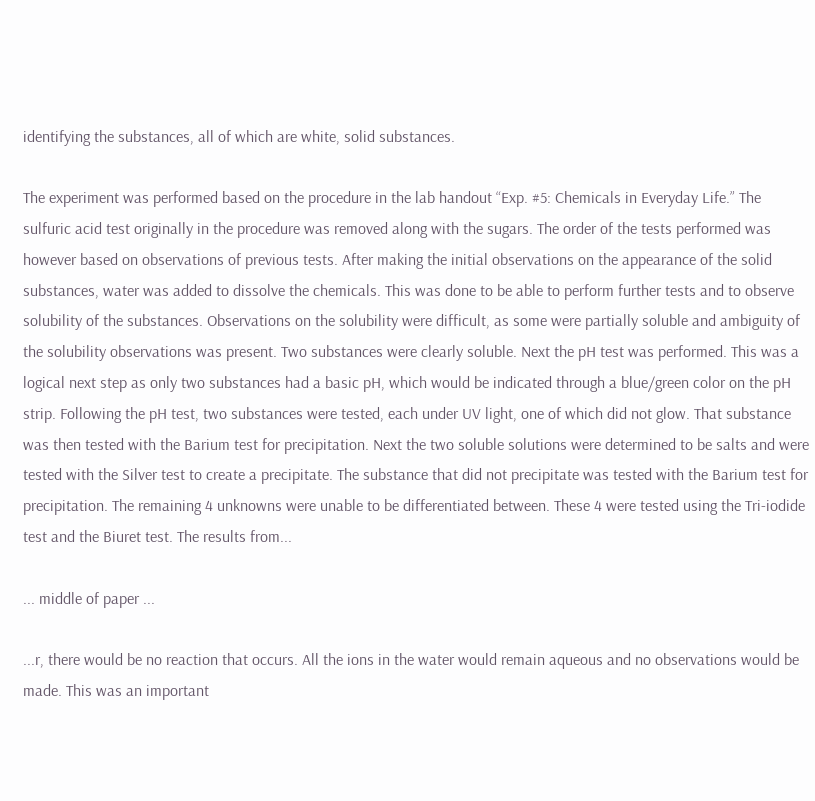identifying the substances, all of which are white, solid substances.

The experiment was performed based on the procedure in the lab handout “Exp. #5: Chemicals in Everyday Life.” The sulfuric acid test originally in the procedure was removed along with the sugars. The order of the tests performed was however based on observations of previous tests. After making the initial observations on the appearance of the solid substances, water was added to dissolve the chemicals. This was done to be able to perform further tests and to observe solubility of the substances. Observations on the solubility were difficult, as some were partially soluble and ambiguity of the solubility observations was present. Two substances were clearly soluble. Next the pH test was performed. This was a logical next step as only two substances had a basic pH, which would be indicated through a blue/green color on the pH strip. Following the pH test, two substances were tested, each under UV light, one of which did not glow. That substance was then tested with the Barium test for precipitation. Next the two soluble solutions were determined to be salts and were tested with the Silver test to create a precipitate. The substance that did not precipitate was tested with the Barium test for precipitation. The remaining 4 unknowns were unable to be differentiated between. These 4 were tested using the Tri-iodide test and the Biuret test. The results from...

... middle of paper ...

...r, there would be no reaction that occurs. All the ions in the water would remain aqueous and no observations would be made. This was an important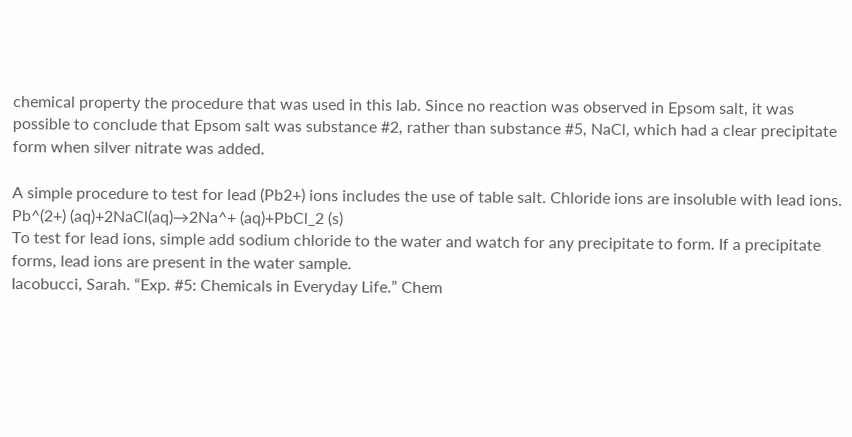chemical property the procedure that was used in this lab. Since no reaction was observed in Epsom salt, it was possible to conclude that Epsom salt was substance #2, rather than substance #5, NaCl, which had a clear precipitate form when silver nitrate was added.

A simple procedure to test for lead (Pb2+) ions includes the use of table salt. Chloride ions are insoluble with lead ions.
Pb^(2+) (aq)+2NaCl(aq)→2Na^+ (aq)+PbCl_2 (s)
To test for lead ions, simple add sodium chloride to the water and watch for any precipitate to form. If a precipitate forms, lead ions are present in the water sample.
Iacobucci, Sarah. “Exp. #5: Chemicals in Everyday Life.” Chem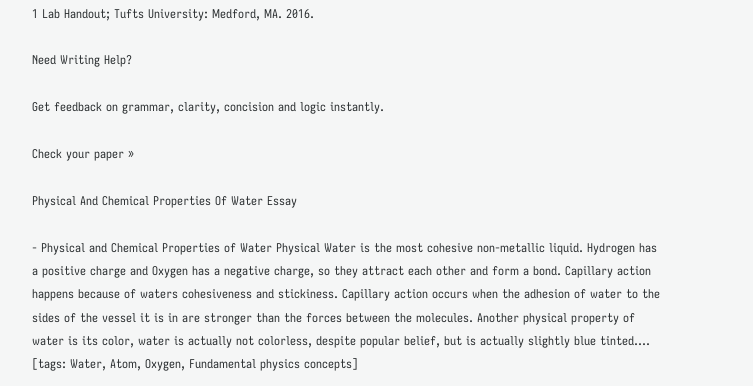1 Lab Handout; Tufts University: Medford, MA. 2016.

Need Writing Help?

Get feedback on grammar, clarity, concision and logic instantly.

Check your paper »

Physical And Chemical Properties Of Water Essay

- Physical and Chemical Properties of Water Physical Water is the most cohesive non-metallic liquid. Hydrogen has a positive charge and Oxygen has a negative charge, so they attract each other and form a bond. Capillary action happens because of waters cohesiveness and stickiness. Capillary action occurs when the adhesion of water to the sides of the vessel it is in are stronger than the forces between the molecules. Another physical property of water is its color, water is actually not colorless, despite popular belief, but is actually slightly blue tinted....   [tags: Water, Atom, Oxygen, Fundamental physics concepts]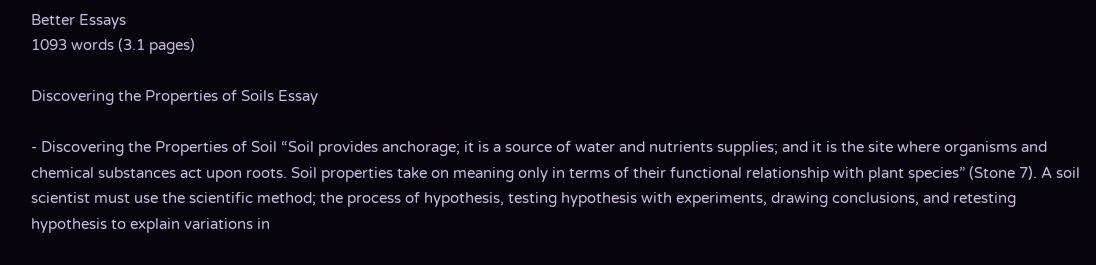Better Essays
1093 words (3.1 pages)

Discovering the Properties of Soils Essay

- Discovering the Properties of Soil “Soil provides anchorage; it is a source of water and nutrients supplies; and it is the site where organisms and chemical substances act upon roots. Soil properties take on meaning only in terms of their functional relationship with plant species” (Stone 7). A soil scientist must use the scientific method; the process of hypothesis, testing hypothesis with experiments, drawing conclusions, and retesting hypothesis to explain variations in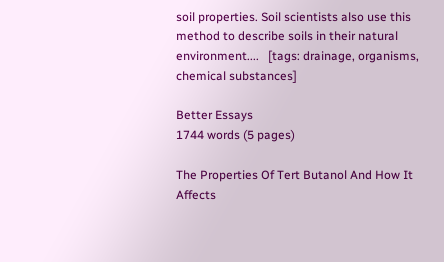soil properties. Soil scientists also use this method to describe soils in their natural environment....   [tags: drainage, organisms, chemical substances]

Better Essays
1744 words (5 pages)

The Properties Of Tert Butanol And How It Affects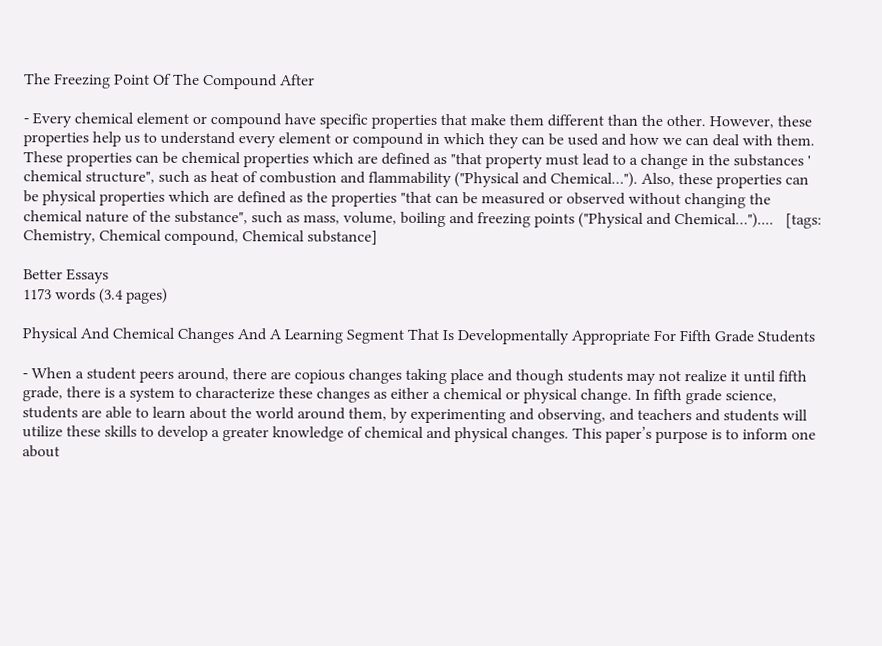The Freezing Point Of The Compound After

- Every chemical element or compound have specific properties that make them different than the other. However, these properties help us to understand every element or compound in which they can be used and how we can deal with them. These properties can be chemical properties which are defined as "that property must lead to a change in the substances ' chemical structure", such as heat of combustion and flammability ("Physical and Chemical…"). Also, these properties can be physical properties which are defined as the properties "that can be measured or observed without changing the chemical nature of the substance", such as mass, volume, boiling and freezing points ("Physical and Chemical…")....   [tags: Chemistry, Chemical compound, Chemical substance]

Better Essays
1173 words (3.4 pages)

Physical And Chemical Changes And A Learning Segment That Is Developmentally Appropriate For Fifth Grade Students

- When a student peers around, there are copious changes taking place and though students may not realize it until fifth grade, there is a system to characterize these changes as either a chemical or physical change. In fifth grade science, students are able to learn about the world around them, by experimenting and observing, and teachers and students will utilize these skills to develop a greater knowledge of chemical and physical changes. This paper’s purpose is to inform one about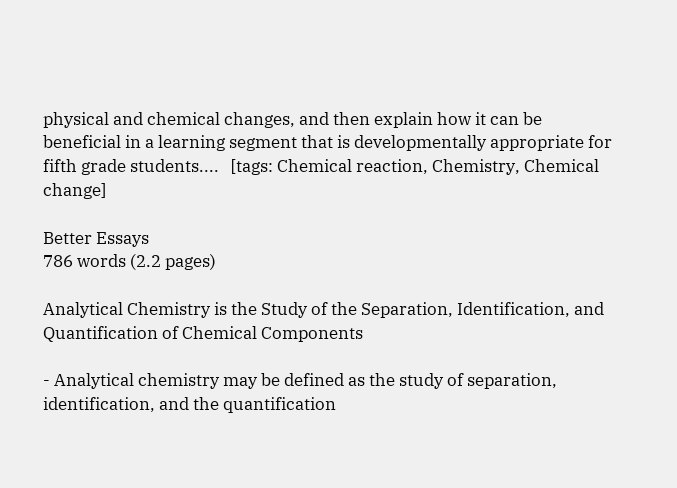physical and chemical changes, and then explain how it can be beneficial in a learning segment that is developmentally appropriate for fifth grade students....   [tags: Chemical reaction, Chemistry, Chemical change]

Better Essays
786 words (2.2 pages)

Analytical Chemistry is the Study of the Separation, Identification, and Quantification of Chemical Components

- Analytical chemistry may be defined as the study of separation, identification, and the quantification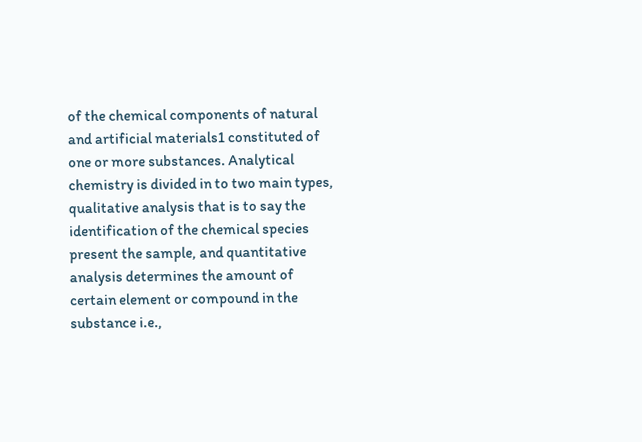of the chemical components of natural and artificial materials1 constituted of one or more substances. Analytical chemistry is divided in to two main types, qualitative analysis that is to say the identification of the chemical species present the sample, and quantitative analysis determines the amount of certain element or compound in the substance i.e.,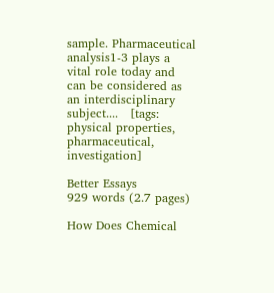sample. Pharmaceutical analysis1-3 plays a vital role today and can be considered as an interdisciplinary subject....   [tags: physical properties, pharmaceutical, investigation]

Better Essays
929 words (2.7 pages)

How Does Chemical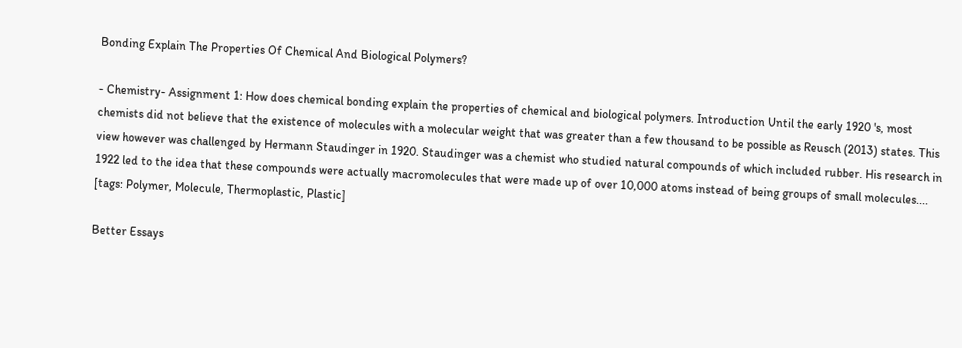Bonding Explain The Properties Of Chemical And Biological Polymers?

- Chemistry- Assignment 1: How does chemical bonding explain the properties of chemical and biological polymers. Introduction Until the early 1920 's, most chemists did not believe that the existence of molecules with a molecular weight that was greater than a few thousand to be possible as Reusch (2013) states. This view however was challenged by Hermann Staudinger in 1920. Staudinger was a chemist who studied natural compounds of which included rubber. His research in 1922 led to the idea that these compounds were actually macromolecules that were made up of over 10,000 atoms instead of being groups of small molecules....   [tags: Polymer, Molecule, Thermoplastic, Plastic]

Better Essays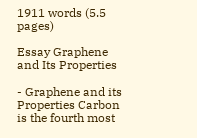1911 words (5.5 pages)

Essay Graphene and Its Properties

- Graphene and its Properties Carbon is the fourth most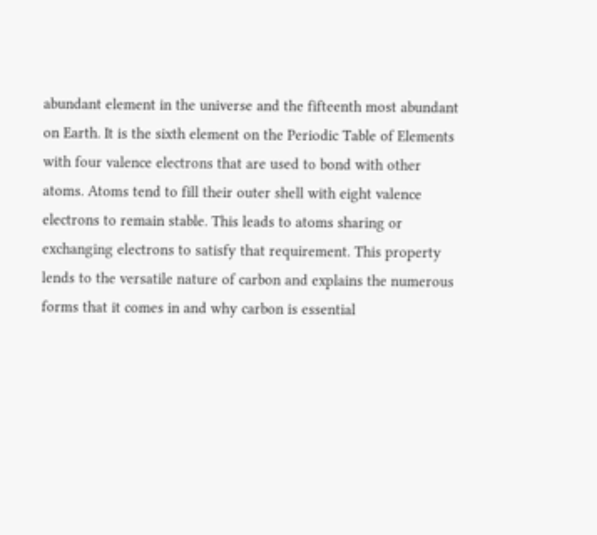abundant element in the universe and the fifteenth most abundant on Earth. It is the sixth element on the Periodic Table of Elements with four valence electrons that are used to bond with other atoms. Atoms tend to fill their outer shell with eight valence electrons to remain stable. This leads to atoms sharing or exchanging electrons to satisfy that requirement. This property lends to the versatile nature of carbon and explains the numerous forms that it comes in and why carbon is essential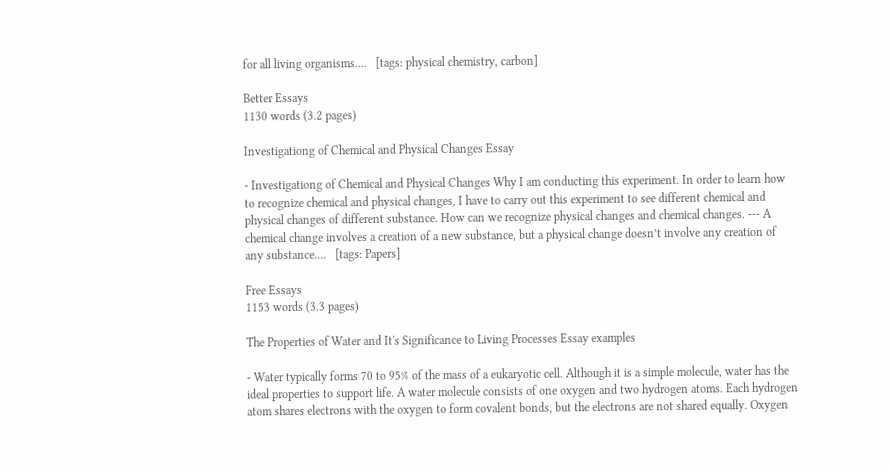for all living organisms....   [tags: physical chemistry, carbon]

Better Essays
1130 words (3.2 pages)

Investigationg of Chemical and Physical Changes Essay

- Investigationg of Chemical and Physical Changes Why I am conducting this experiment. In order to learn how to recognize chemical and physical changes, I have to carry out this experiment to see different chemical and physical changes of different substance. How can we recognize physical changes and chemical changes. --- A chemical change involves a creation of a new substance, but a physical change doesn’t involve any creation of any substance....   [tags: Papers]

Free Essays
1153 words (3.3 pages)

The Properties of Water and It's Significance to Living Processes Essay examples

- Water typically forms 70 to 95% of the mass of a eukaryotic cell. Although it is a simple molecule, water has the ideal properties to support life. A water molecule consists of one oxygen and two hydrogen atoms. Each hydrogen atom shares electrons with the oxygen to form covalent bonds, but the electrons are not shared equally. Oxygen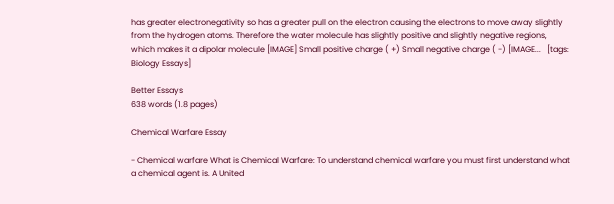has greater electronegativity so has a greater pull on the electron causing the electrons to move away slightly from the hydrogen atoms. Therefore the water molecule has slightly positive and slightly negative regions, which makes it a dipolar molecule [IMAGE] Small positive charge ( +) Small negative charge ( -) [IMAGE...   [tags: Biology Essays]

Better Essays
638 words (1.8 pages)

Chemical Warfare Essay

- Chemical warfare What is Chemical Warfare: To understand chemical warfare you must first understand what a chemical agent is. A United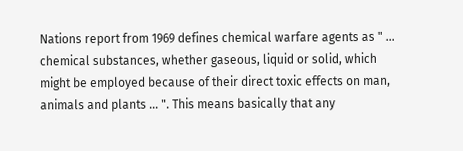Nations report from 1969 defines chemical warfare agents as " ... chemical substances, whether gaseous, liquid or solid, which might be employed because of their direct toxic effects on man, animals and plants ... ". This means basically that any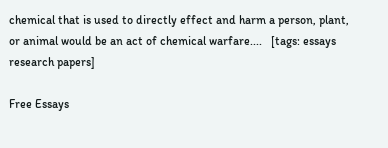chemical that is used to directly effect and harm a person, plant, or animal would be an act of chemical warfare....   [tags: essays research papers]

Free Essays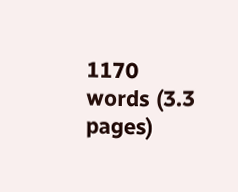1170 words (3.3 pages)